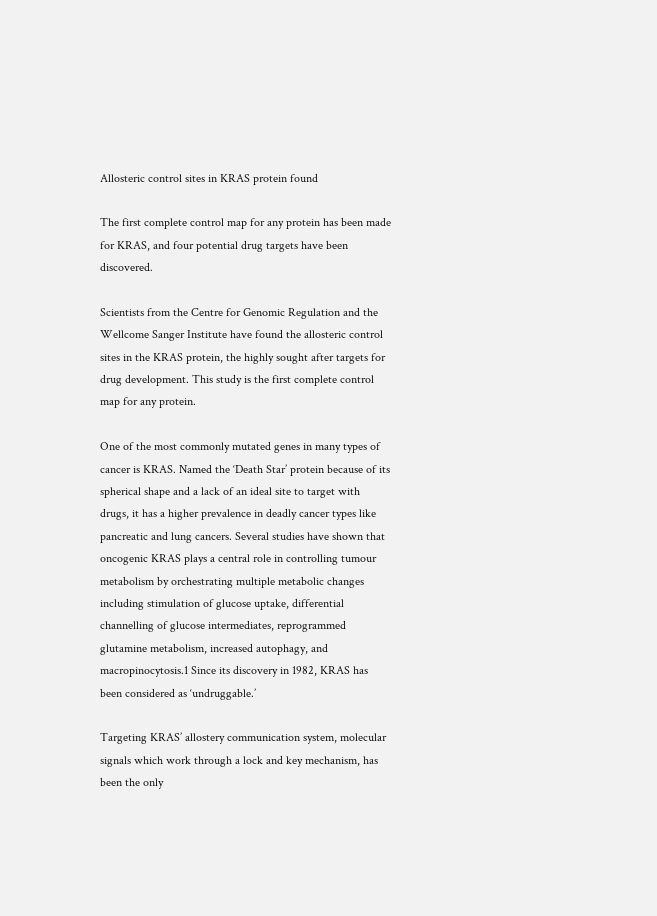Allosteric control sites in KRAS protein found

The first complete control map for any protein has been made for KRAS, and four potential drug targets have been discovered.

Scientists from the Centre for Genomic Regulation and the Wellcome Sanger Institute have found the allosteric control sites in the KRAS protein, the highly sought after targets for drug development. This study is the first complete control map for any protein.

One of the most commonly mutated genes in many types of cancer is KRAS. Named the ‘Death Star’ protein because of its spherical shape and a lack of an ideal site to target with drugs, it has a higher prevalence in deadly cancer types like pancreatic and lung cancers. Several studies have shown that oncogenic KRAS plays a central role in controlling tumour metabolism by orchestrating multiple metabolic changes including stimulation of glucose uptake, differential channelling of glucose intermediates, reprogrammed glutamine metabolism, increased autophagy, and macropinocytosis.1 Since its discovery in 1982, KRAS has been considered as ‘undruggable.’

Targeting KRAS’ allostery communication system, molecular signals which work through a lock and key mechanism, has been the only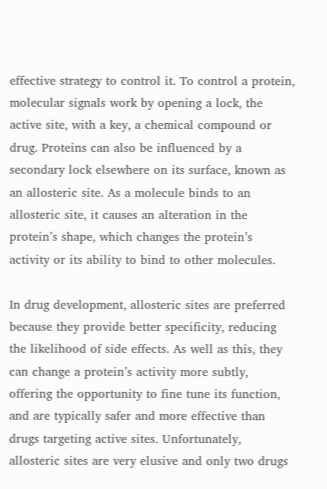effective strategy to control it. To control a protein, molecular signals work by opening a lock, the active site, with a key, a chemical compound or drug. Proteins can also be influenced by a secondary lock elsewhere on its surface, known as an allosteric site. As a molecule binds to an allosteric site, it causes an alteration in the protein’s shape, which changes the protein’s activity or its ability to bind to other molecules.

In drug development, allosteric sites are preferred because they provide better specificity, reducing the likelihood of side effects. As well as this, they can change a protein’s activity more subtly, offering the opportunity to fine tune its function, and are typically safer and more effective than drugs targeting active sites. Unfortunately, allosteric sites are very elusive and only two drugs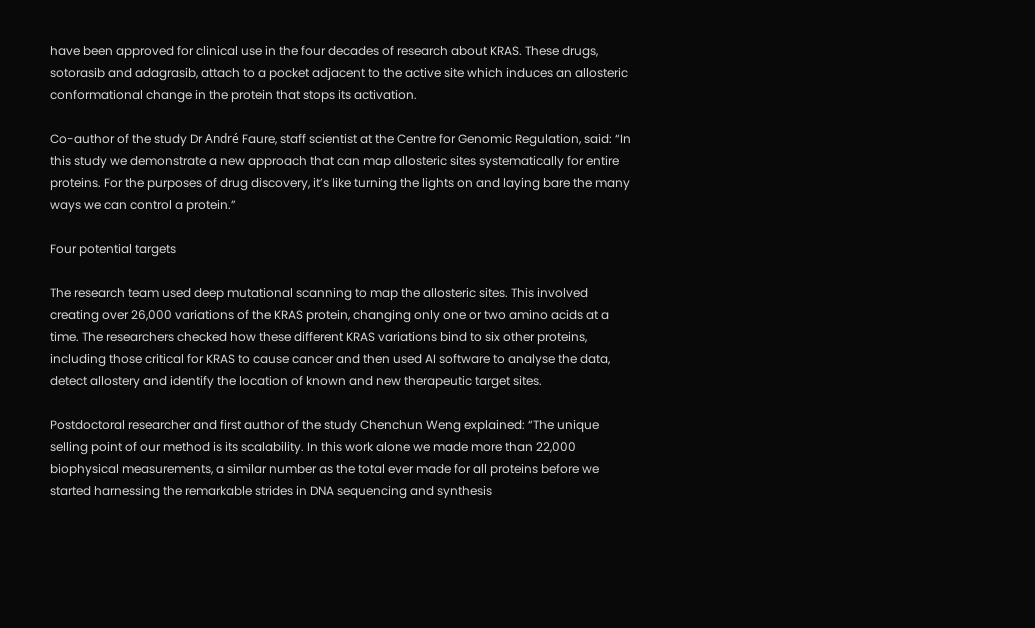have been approved for clinical use in the four decades of research about KRAS. These drugs, sotorasib and adagrasib, attach to a pocket adjacent to the active site which induces an allosteric conformational change in the protein that stops its activation.

Co-author of the study Dr André Faure, staff scientist at the Centre for Genomic Regulation, said: “In this study we demonstrate a new approach that can map allosteric sites systematically for entire proteins. For the purposes of drug discovery, it’s like turning the lights on and laying bare the many ways we can control a protein.”

Four potential targets

The research team used deep mutational scanning to map the allosteric sites. This involved creating over 26,000 variations of the KRAS protein, changing only one or two amino acids at a time. The researchers checked how these different KRAS variations bind to six other proteins, including those critical for KRAS to cause cancer and then used AI software to analyse the data, detect allostery and identify the location of known and new therapeutic target sites.

Postdoctoral researcher and first author of the study Chenchun Weng explained: “The unique selling point of our method is its scalability. In this work alone we made more than 22,000 biophysical measurements, a similar number as the total ever made for all proteins before we started harnessing the remarkable strides in DNA sequencing and synthesis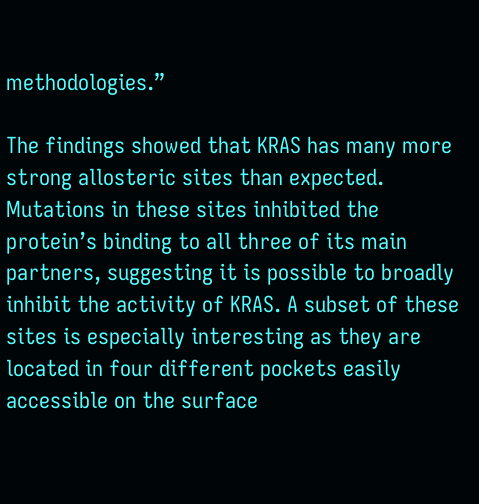methodologies.”

The findings showed that KRAS has many more strong allosteric sites than expected. Mutations in these sites inhibited the protein’s binding to all three of its main partners, suggesting it is possible to broadly inhibit the activity of KRAS. A subset of these sites is especially interesting as they are located in four different pockets easily accessible on the surface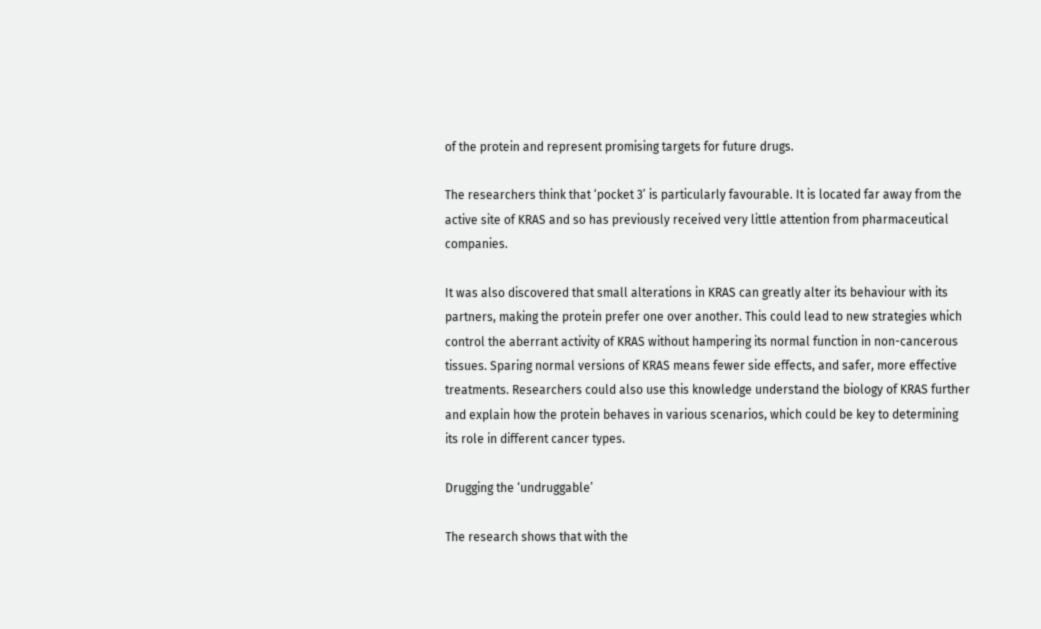of the protein and represent promising targets for future drugs.

The researchers think that ‘pocket 3’ is particularly favourable. It is located far away from the active site of KRAS and so has previously received very little attention from pharmaceutical companies.

It was also discovered that small alterations in KRAS can greatly alter its behaviour with its partners, making the protein prefer one over another. This could lead to new strategies which control the aberrant activity of KRAS without hampering its normal function in non-cancerous tissues. Sparing normal versions of KRAS means fewer side effects, and safer, more effective treatments. Researchers could also use this knowledge understand the biology of KRAS further and explain how the protein behaves in various scenarios, which could be key to determining its role in different cancer types.

Drugging the ‘undruggable’

The research shows that with the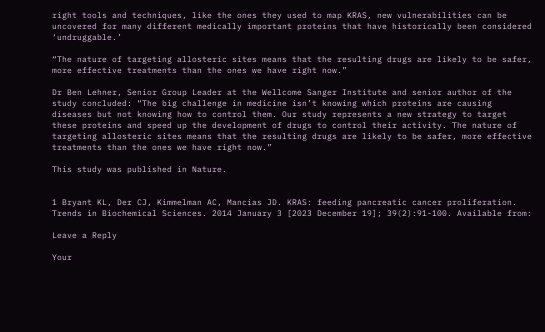right tools and techniques, like the ones they used to map KRAS, new vulnerabilities can be uncovered for many different medically important proteins that have historically been considered ‘undruggable.’

“The nature of targeting allosteric sites means that the resulting drugs are likely to be safer, more effective treatments than the ones we have right now.”

Dr Ben Lehner, Senior Group Leader at the Wellcome Sanger Institute and senior author of the study concluded: “The big challenge in medicine isn’t knowing which proteins are causing diseases but not knowing how to control them. Our study represents a new strategy to target these proteins and speed up the development of drugs to control their activity. The nature of targeting allosteric sites means that the resulting drugs are likely to be safer, more effective treatments than the ones we have right now.”

This study was published in Nature.


1 Bryant KL, Der CJ, Kimmelman AC, Mancias JD. KRAS: feeding pancreatic cancer proliferation. Trends in Biochemical Sciences. 2014 January 3 [2023 December 19]; 39(2):91-100. Available from:

Leave a Reply

Your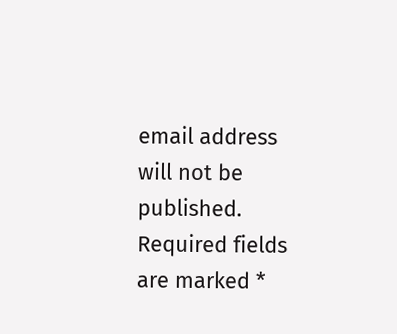email address will not be published. Required fields are marked *